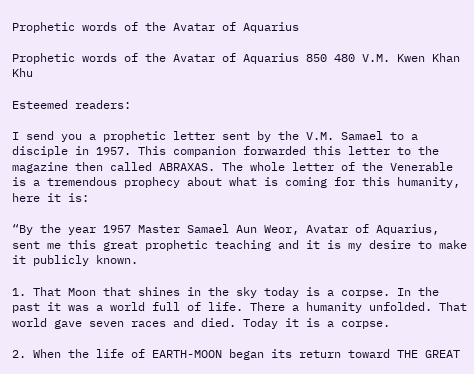Prophetic words of the Avatar of Aquarius

Prophetic words of the Avatar of Aquarius 850 480 V.M. Kwen Khan Khu

Esteemed readers:

I send you a prophetic letter sent by the V.M. Samael to a disciple in 1957. This companion forwarded this letter to the magazine then called ABRAXAS. The whole letter of the Venerable is a tremendous prophecy about what is coming for this humanity, here it is:

“By the year 1957 Master Samael Aun Weor, Avatar of Aquarius, sent me this great prophetic teaching and it is my desire to make it publicly known.

1. That Moon that shines in the sky today is a corpse. In the past it was a world full of life. There a humanity unfolded. That world gave seven races and died. Today it is a corpse.

2. When the life of EARTH-MOON began its return toward THE GREAT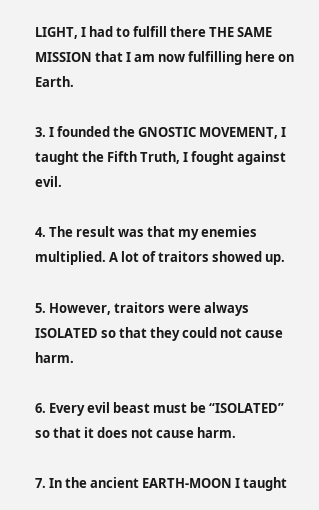LIGHT, I had to fulfill there THE SAME MISSION that I am now fulfilling here on Earth.

3. I founded the GNOSTIC MOVEMENT, I taught the Fifth Truth, I fought against evil.

4. The result was that my enemies multiplied. A lot of traitors showed up.

5. However, traitors were always ISOLATED so that they could not cause harm.

6. Every evil beast must be “ISOLATED” so that it does not cause harm.

7. In the ancient EARTH-MOON I taught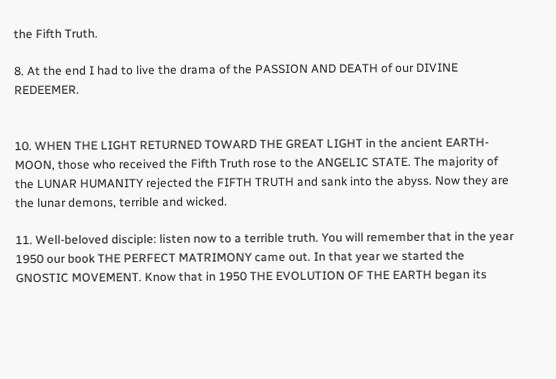the Fifth Truth.

8. At the end I had to live the drama of the PASSION AND DEATH of our DIVINE REDEEMER.


10. WHEN THE LIGHT RETURNED TOWARD THE GREAT LIGHT in the ancient EARTH-MOON, those who received the Fifth Truth rose to the ANGELIC STATE. The majority of the LUNAR HUMANITY rejected the FIFTH TRUTH and sank into the abyss. Now they are the lunar demons, terrible and wicked.

11. Well-beloved disciple: listen now to a terrible truth. You will remember that in the year 1950 our book THE PERFECT MATRIMONY came out. In that year we started the GNOSTIC MOVEMENT. Know that in 1950 THE EVOLUTION OF THE EARTH began its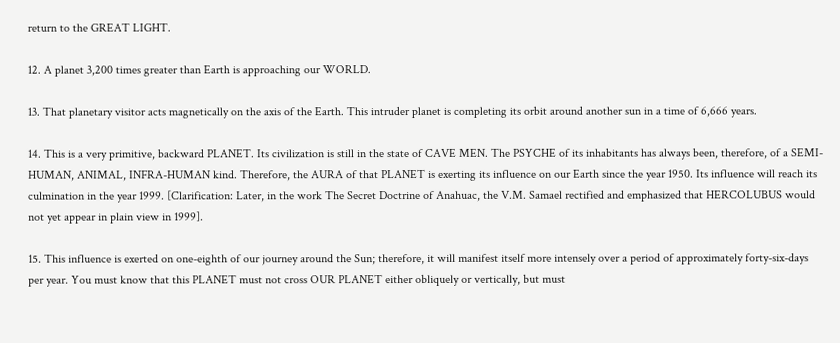return to the GREAT LIGHT.

12. A planet 3,200 times greater than Earth is approaching our WORLD.

13. That planetary visitor acts magnetically on the axis of the Earth. This intruder planet is completing its orbit around another sun in a time of 6,666 years.

14. This is a very primitive, backward PLANET. Its civilization is still in the state of CAVE MEN. The PSYCHE of its inhabitants has always been, therefore, of a SEMI-HUMAN, ANIMAL, INFRA-HUMAN kind. Therefore, the AURA of that PLANET is exerting its influence on our Earth since the year 1950. Its influence will reach its culmination in the year 1999. [Clarification: Later, in the work The Secret Doctrine of Anahuac, the V.M. Samael rectified and emphasized that HERCOLUBUS would not yet appear in plain view in 1999].

15. This influence is exerted on one-eighth of our journey around the Sun; therefore, it will manifest itself more intensely over a period of approximately forty-six-days per year. You must know that this PLANET must not cross OUR PLANET either obliquely or vertically, but must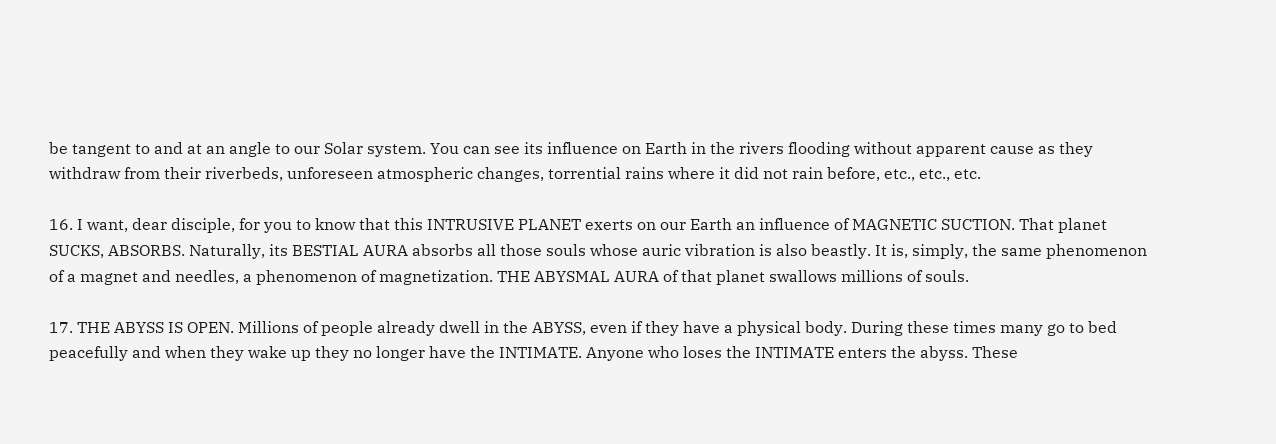be tangent to and at an angle to our Solar system. You can see its influence on Earth in the rivers flooding without apparent cause as they withdraw from their riverbeds, unforeseen atmospheric changes, torrential rains where it did not rain before, etc., etc., etc.

16. I want, dear disciple, for you to know that this INTRUSIVE PLANET exerts on our Earth an influence of MAGNETIC SUCTION. That planet SUCKS, ABSORBS. Naturally, its BESTIAL AURA absorbs all those souls whose auric vibration is also beastly. It is, simply, the same phenomenon of a magnet and needles, a phenomenon of magnetization. THE ABYSMAL AURA of that planet swallows millions of souls.

17. THE ABYSS IS OPEN. Millions of people already dwell in the ABYSS, even if they have a physical body. During these times many go to bed peacefully and when they wake up they no longer have the INTIMATE. Anyone who loses the INTIMATE enters the abyss. These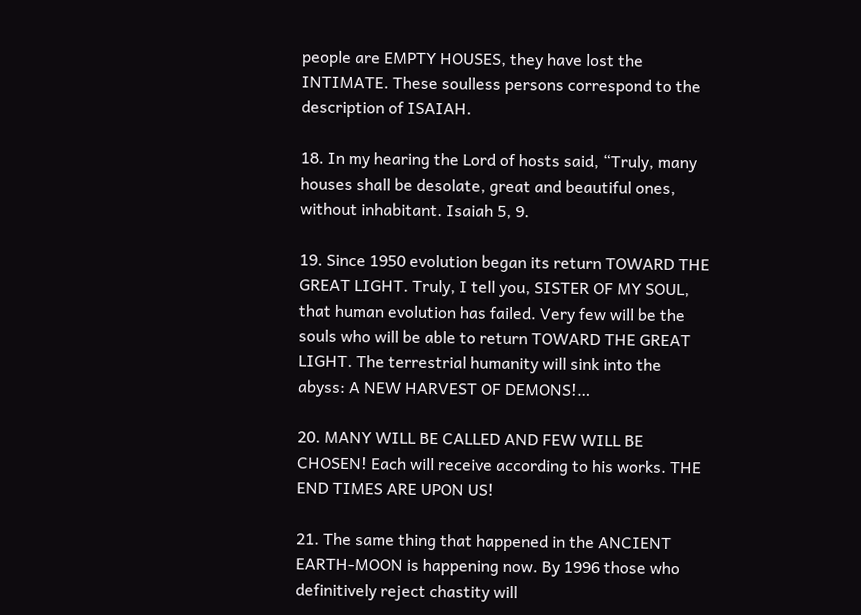people are EMPTY HOUSES, they have lost the INTIMATE. These soulless persons correspond to the description of ISAIAH.

18. In my hearing the Lord of hosts said, “Truly, many houses shall be desolate, great and beautiful ones, without inhabitant. Isaiah 5, 9.

19. Since 1950 evolution began its return TOWARD THE GREAT LIGHT. Truly, I tell you, SISTER OF MY SOUL, that human evolution has failed. Very few will be the souls who will be able to return TOWARD THE GREAT LIGHT. The terrestrial humanity will sink into the abyss: A NEW HARVEST OF DEMONS!…

20. MANY WILL BE CALLED AND FEW WILL BE CHOSEN! Each will receive according to his works. THE END TIMES ARE UPON US!

21. The same thing that happened in the ANCIENT EARTH-MOON is happening now. By 1996 those who definitively reject chastity will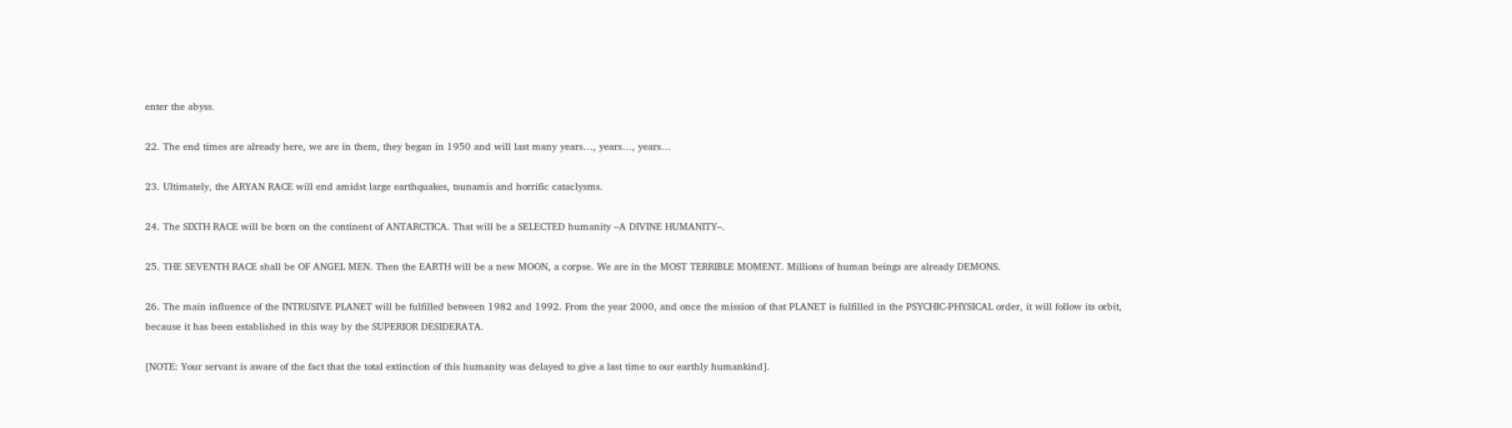enter the abyss.

22. The end times are already here, we are in them, they began in 1950 and will last many years…, years…, years…

23. Ultimately, the ARYAN RACE will end amidst large earthquakes, tsunamis and horrific cataclysms.

24. The SIXTH RACE will be born on the continent of ANTARCTICA. That will be a SELECTED humanity –A DIVINE HUMANITY–.

25. THE SEVENTH RACE shall be OF ANGEL MEN. Then the EARTH will be a new MOON, a corpse. We are in the MOST TERRIBLE MOMENT. Millions of human beings are already DEMONS.

26. The main influence of the INTRUSIVE PLANET will be fulfilled between 1982 and 1992. From the year 2000, and once the mission of that PLANET is fulfilled in the PSYCHIC-PHYSICAL order, it will follow its orbit, because it has been established in this way by the SUPERIOR DESIDERATA.

[NOTE: Your servant is aware of the fact that the total extinction of this humanity was delayed to give a last time to our earthly humankind].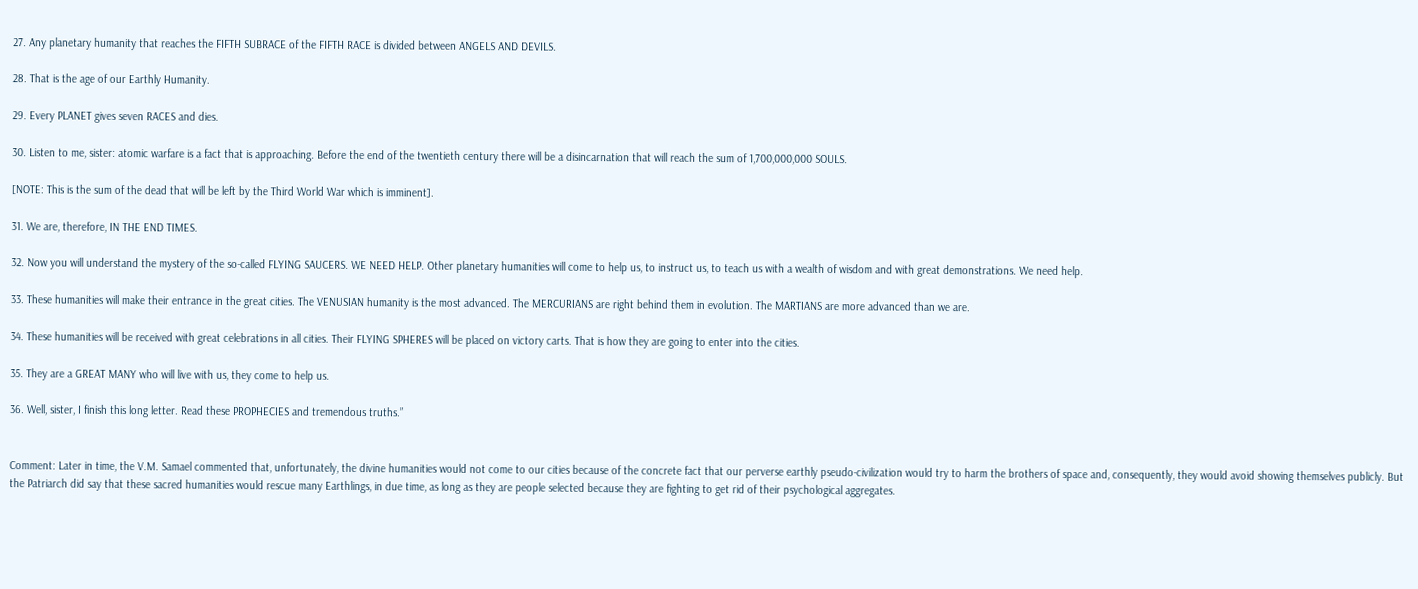27. Any planetary humanity that reaches the FIFTH SUBRACE of the FIFTH RACE is divided between ANGELS AND DEVILS.

28. That is the age of our Earthly Humanity.

29. Every PLANET gives seven RACES and dies.

30. Listen to me, sister: atomic warfare is a fact that is approaching. Before the end of the twentieth century there will be a disincarnation that will reach the sum of 1,700,000,000 SOULS.

[NOTE: This is the sum of the dead that will be left by the Third World War which is imminent].

31. We are, therefore, IN THE END TIMES.

32. Now you will understand the mystery of the so-called FLYING SAUCERS. WE NEED HELP. Other planetary humanities will come to help us, to instruct us, to teach us with a wealth of wisdom and with great demonstrations. We need help.

33. These humanities will make their entrance in the great cities. The VENUSIAN humanity is the most advanced. The MERCURIANS are right behind them in evolution. The MARTIANS are more advanced than we are.

34. These humanities will be received with great celebrations in all cities. Their FLYING SPHERES will be placed on victory carts. That is how they are going to enter into the cities.

35. They are a GREAT MANY who will live with us, they come to help us.

36. Well, sister, I finish this long letter. Read these PROPHECIES and tremendous truths.”


Comment: Later in time, the V.M. Samael commented that, unfortunately, the divine humanities would not come to our cities because of the concrete fact that our perverse earthly pseudo-civilization would try to harm the brothers of space and, consequently, they would avoid showing themselves publicly. But the Patriarch did say that these sacred humanities would rescue many Earthlings, in due time, as long as they are people selected because they are fighting to get rid of their psychological aggregates.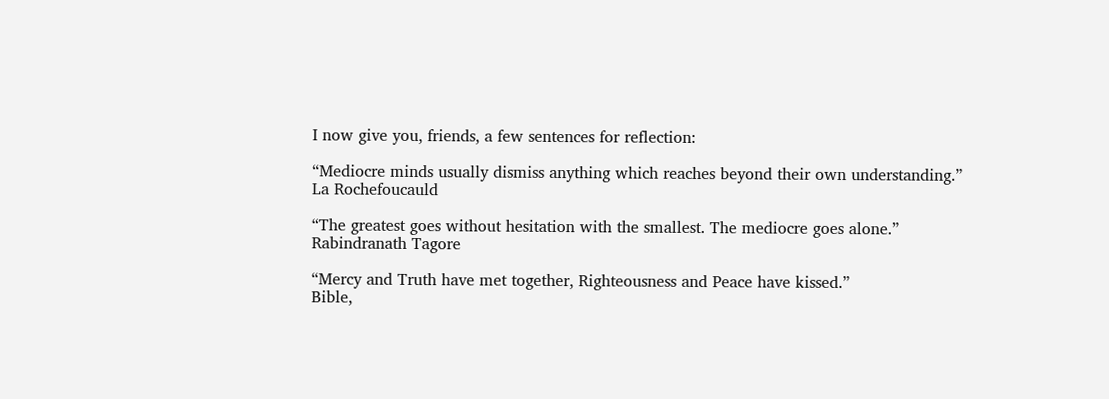I now give you, friends, a few sentences for reflection:

“Mediocre minds usually dismiss anything which reaches beyond their own understanding.”
La Rochefoucauld

“The greatest goes without hesitation with the smallest. The mediocre goes alone.”
Rabindranath Tagore

“Mercy and Truth have met together, Righteousness and Peace have kissed.”
Bible,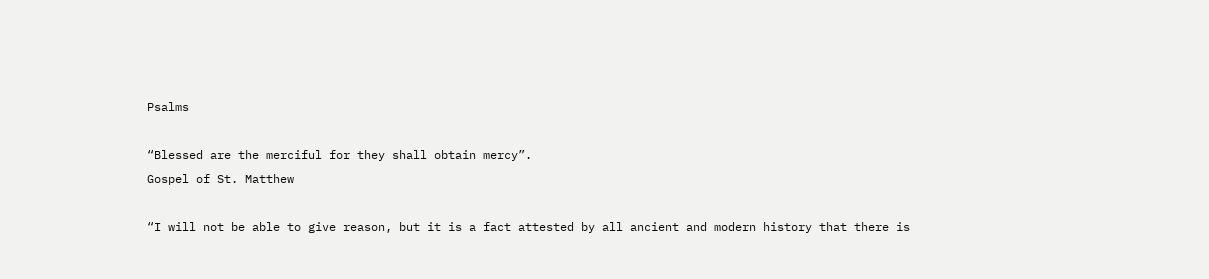Psalms

“Blessed are the merciful for they shall obtain mercy”.
Gospel of St. Matthew

“I will not be able to give reason, but it is a fact attested by all ancient and modern history that there is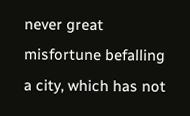never great misfortune befalling a city, which has not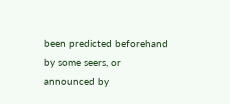been predicted beforehand by some seers, or announced by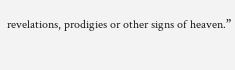revelations, prodigies or other signs of heaven.”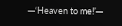─‘Heaven to me!’─